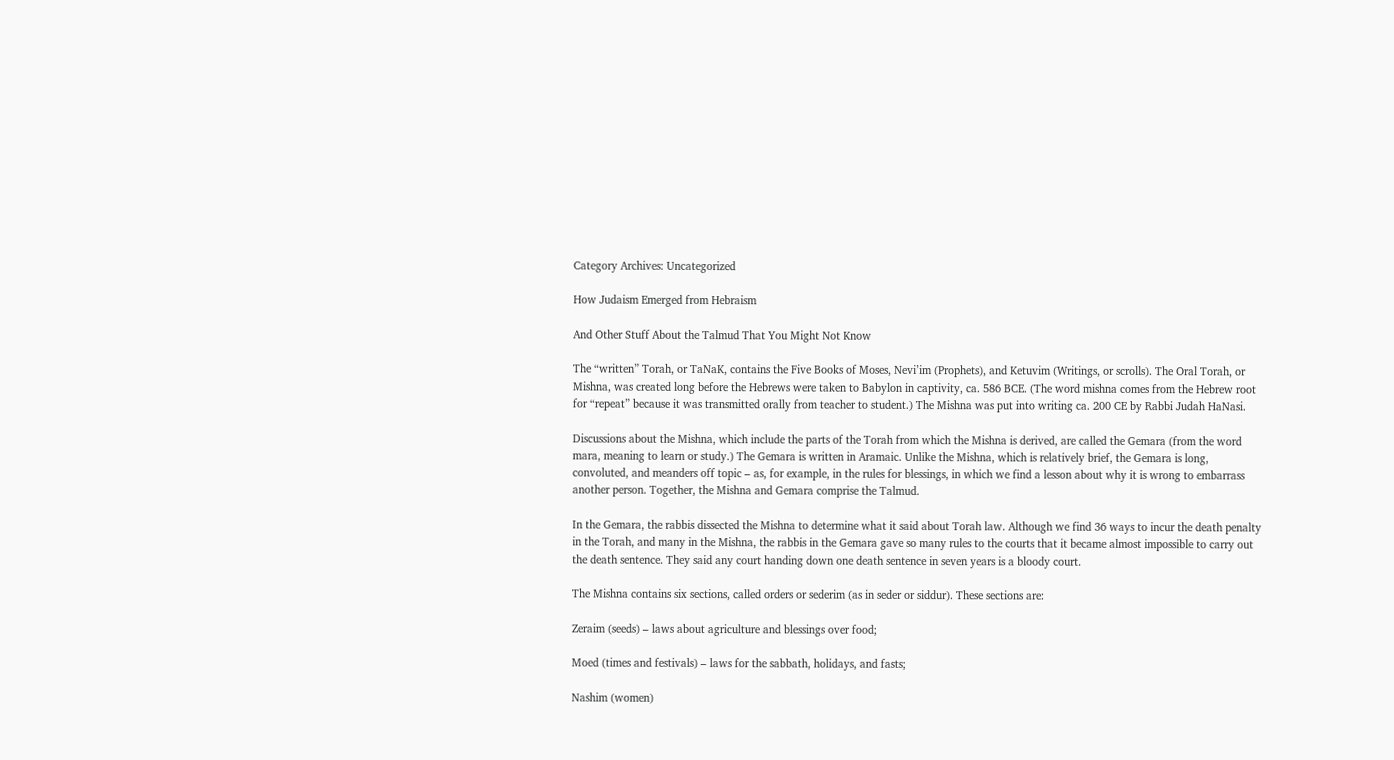Category Archives: Uncategorized

How Judaism Emerged from Hebraism

And Other Stuff About the Talmud That You Might Not Know

The “written” Torah, or TaNaK, contains the Five Books of Moses, Nevi’im (Prophets), and Ketuvim (Writings, or scrolls). The Oral Torah, or Mishna, was created long before the Hebrews were taken to Babylon in captivity, ca. 586 BCE. (The word mishna comes from the Hebrew root for “repeat” because it was transmitted orally from teacher to student.) The Mishna was put into writing ca. 200 CE by Rabbi Judah HaNasi.

Discussions about the Mishna, which include the parts of the Torah from which the Mishna is derived, are called the Gemara (from the word mara, meaning to learn or study.) The Gemara is written in Aramaic. Unlike the Mishna, which is relatively brief, the Gemara is long, convoluted, and meanders off topic – as, for example, in the rules for blessings, in which we find a lesson about why it is wrong to embarrass another person. Together, the Mishna and Gemara comprise the Talmud.

In the Gemara, the rabbis dissected the Mishna to determine what it said about Torah law. Although we find 36 ways to incur the death penalty in the Torah, and many in the Mishna, the rabbis in the Gemara gave so many rules to the courts that it became almost impossible to carry out the death sentence. They said any court handing down one death sentence in seven years is a bloody court.

The Mishna contains six sections, called orders or sederim (as in seder or siddur). These sections are:

Zeraim (seeds) – laws about agriculture and blessings over food;

Moed (times and festivals) – laws for the sabbath, holidays, and fasts;

Nashim (women)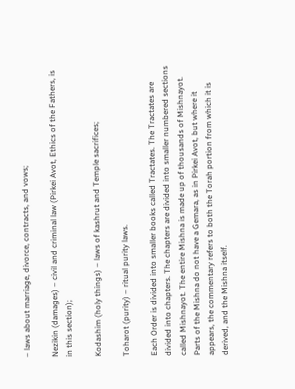– laws about marriage, divorce, contracts, and vows;

Nezikin (damages) – civil and criminal law (Pirkei Avot, Ethics of the Fathers, is in this section);

Kodashim (holy things) – laws of kashrut and Temple sacrifices;

Toharot (purity) – ritual purity laws.

Each Order is divided into smaller books called Tractates. The Tractates are divided into chapters. The chapters are divided into smaller numbered sections called Mishnayot. The entire Mishna is made up of thousands of Mishnayot. Parts of the Mishna do not have a Gemara, as in Pirkei Avot, but where it appears, the commentary refers to both the Torah portion from which it is derived, and the Mishna itself.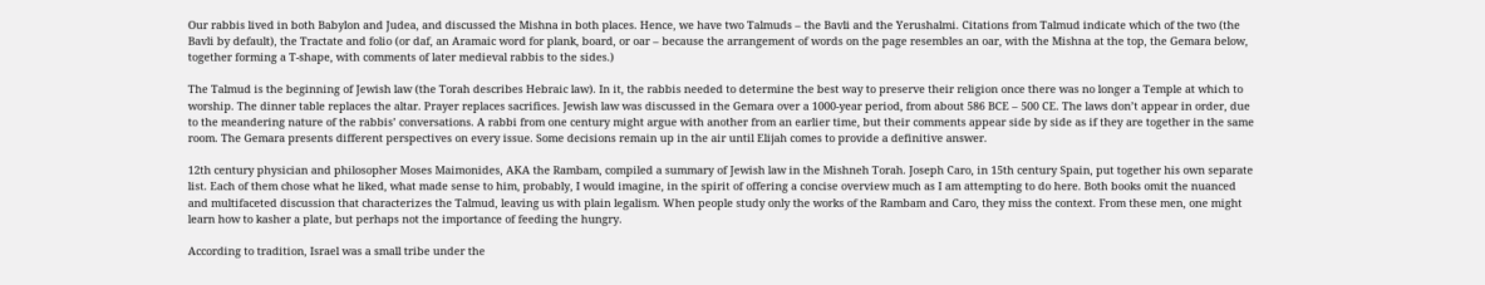Our rabbis lived in both Babylon and Judea, and discussed the Mishna in both places. Hence, we have two Talmuds – the Bavli and the Yerushalmi. Citations from Talmud indicate which of the two (the Bavli by default), the Tractate and folio (or daf, an Aramaic word for plank, board, or oar – because the arrangement of words on the page resembles an oar, with the Mishna at the top, the Gemara below, together forming a T-shape, with comments of later medieval rabbis to the sides.)

The Talmud is the beginning of Jewish law (the Torah describes Hebraic law). In it, the rabbis needed to determine the best way to preserve their religion once there was no longer a Temple at which to worship. The dinner table replaces the altar. Prayer replaces sacrifices. Jewish law was discussed in the Gemara over a 1000-year period, from about 586 BCE – 500 CE. The laws don’t appear in order, due to the meandering nature of the rabbis’ conversations. A rabbi from one century might argue with another from an earlier time, but their comments appear side by side as if they are together in the same room. The Gemara presents different perspectives on every issue. Some decisions remain up in the air until Elijah comes to provide a definitive answer.

12th century physician and philosopher Moses Maimonides, AKA the Rambam, compiled a summary of Jewish law in the Mishneh Torah. Joseph Caro, in 15th century Spain, put together his own separate list. Each of them chose what he liked, what made sense to him, probably, I would imagine, in the spirit of offering a concise overview much as I am attempting to do here. Both books omit the nuanced and multifaceted discussion that characterizes the Talmud, leaving us with plain legalism. When people study only the works of the Rambam and Caro, they miss the context. From these men, one might learn how to kasher a plate, but perhaps not the importance of feeding the hungry.

According to tradition, Israel was a small tribe under the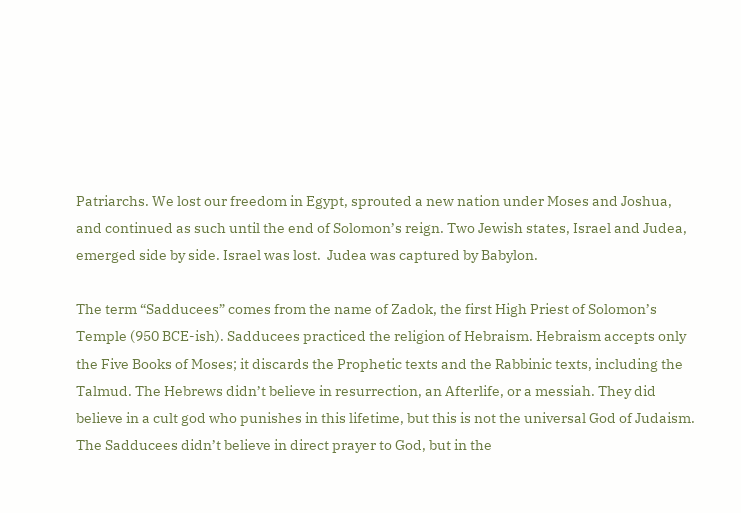Patriarchs. We lost our freedom in Egypt, sprouted a new nation under Moses and Joshua, and continued as such until the end of Solomon’s reign. Two Jewish states, Israel and Judea, emerged side by side. Israel was lost.  Judea was captured by Babylon.

The term “Sadducees” comes from the name of Zadok, the first High Priest of Solomon’s Temple (950 BCE-ish). Sadducees practiced the religion of Hebraism. Hebraism accepts only the Five Books of Moses; it discards the Prophetic texts and the Rabbinic texts, including the Talmud. The Hebrews didn’t believe in resurrection, an Afterlife, or a messiah. They did believe in a cult god who punishes in this lifetime, but this is not the universal God of Judaism. The Sadducees didn’t believe in direct prayer to God, but in the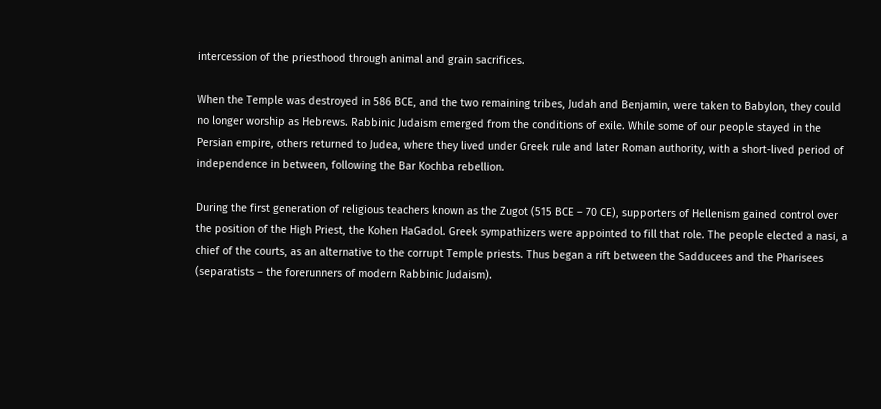intercession of the priesthood through animal and grain sacrifices.

When the Temple was destroyed in 586 BCE, and the two remaining tribes, Judah and Benjamin, were taken to Babylon, they could no longer worship as Hebrews. Rabbinic Judaism emerged from the conditions of exile. While some of our people stayed in the Persian empire, others returned to Judea, where they lived under Greek rule and later Roman authority, with a short-lived period of independence in between, following the Bar Kochba rebellion.

During the first generation of religious teachers known as the Zugot (515 BCE – 70 CE), supporters of Hellenism gained control over the position of the High Priest, the Kohen HaGadol. Greek sympathizers were appointed to fill that role. The people elected a nasi, a chief of the courts, as an alternative to the corrupt Temple priests. Thus began a rift between the Sadducees and the Pharisees (separatists – the forerunners of modern Rabbinic Judaism).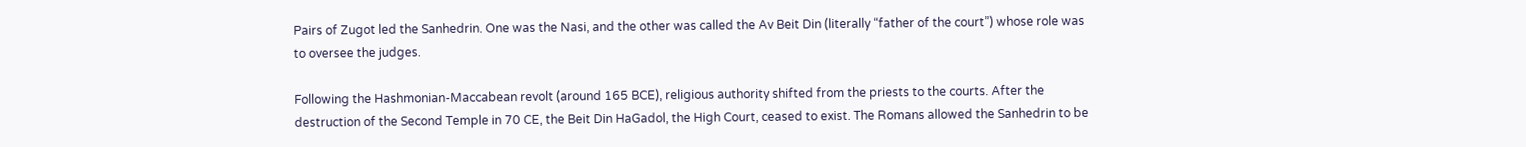Pairs of Zugot led the Sanhedrin. One was the Nasi, and the other was called the Av Beit Din (literally “father of the court”) whose role was to oversee the judges.

Following the Hashmonian-Maccabean revolt (around 165 BCE), religious authority shifted from the priests to the courts. After the destruction of the Second Temple in 70 CE, the Beit Din HaGadol, the High Court, ceased to exist. The Romans allowed the Sanhedrin to be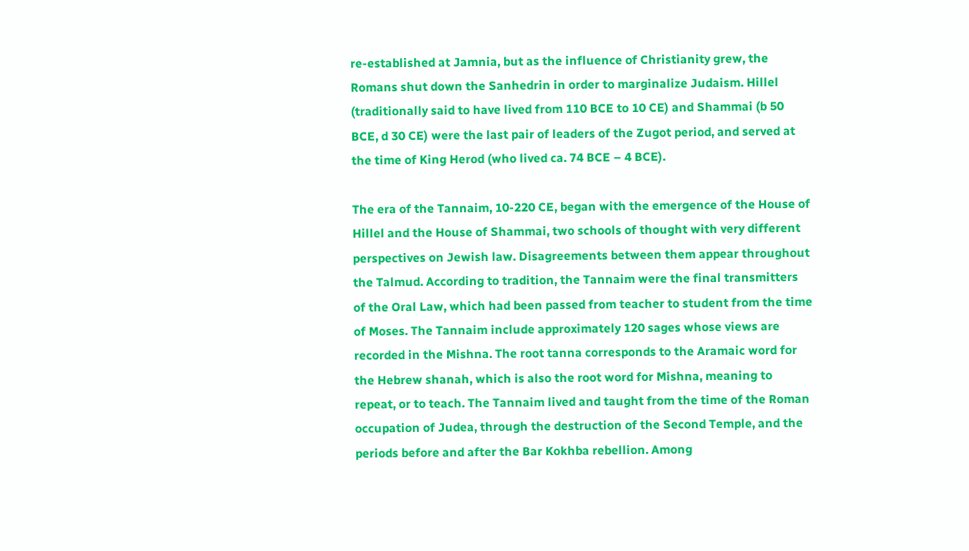re-established at Jamnia, but as the influence of Christianity grew, the Romans shut down the Sanhedrin in order to marginalize Judaism. Hillel (traditionally said to have lived from 110 BCE to 10 CE) and Shammai (b 50 BCE, d 30 CE) were the last pair of leaders of the Zugot period, and served at the time of King Herod (who lived ca. 74 BCE – 4 BCE).

The era of the Tannaim, 10-220 CE, began with the emergence of the House of Hillel and the House of Shammai, two schools of thought with very different perspectives on Jewish law. Disagreements between them appear throughout the Talmud. According to tradition, the Tannaim were the final transmitters of the Oral Law, which had been passed from teacher to student from the time of Moses. The Tannaim include approximately 120 sages whose views are recorded in the Mishna. The root tanna corresponds to the Aramaic word for the Hebrew shanah, which is also the root word for Mishna, meaning to repeat, or to teach. The Tannaim lived and taught from the time of the Roman occupation of Judea, through the destruction of the Second Temple, and the periods before and after the Bar Kokhba rebellion. Among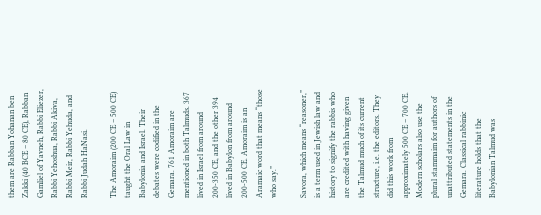them are Rabban Yohanan ben Zakki (40 BCE – 80 CE), Rabban Gamliel of Yavneh, Rabbi Eliezer, Rabbi Yehoshua, Rabbi Akiva, Rabbi Meir, Rabbi Yehuda, and Rabbi Judah HaNasi.

The Amoraim (200 CE – 500 CE) taught the Oral Law in Babylonia and Israel. Their debates were codified in the Gemara. 761 Amoraim are mentioned in both Talmuds. 367 lived in Israel from around 200-350 CE, and the other 394 lived in Babylon from around 200-500 CE. Amoraim is an Aramaic word that means “those who say.”

Savora, which means “reasoner,” is a term used in Jewish law and history to signify the rabbis who are credited with having given the Talmud much of its current structure, i.e. the editors. They did this work from approximately 500 CE – 700 CE. Modern scholars also use the plural stammaim for authors of unattributed statements in the Gemara. Classical rabbinic literature holds that the Babylonian Talmud was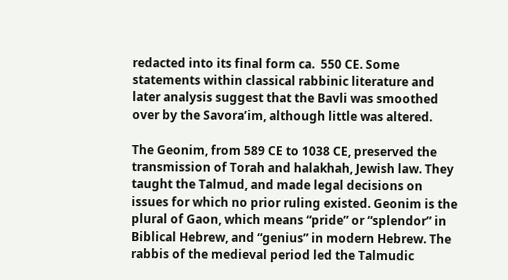redacted into its final form ca.  550 CE. Some statements within classical rabbinic literature and later analysis suggest that the Bavli was smoothed over by the Savora’im, although little was altered.

The Geonim, from 589 CE to 1038 CE, preserved the transmission of Torah and halakhah, Jewish law. They taught the Talmud, and made legal decisions on issues for which no prior ruling existed. Geonim is the plural of Gaon, which means “pride” or “splendor” in Biblical Hebrew, and “genius” in modern Hebrew. The rabbis of the medieval period led the Talmudic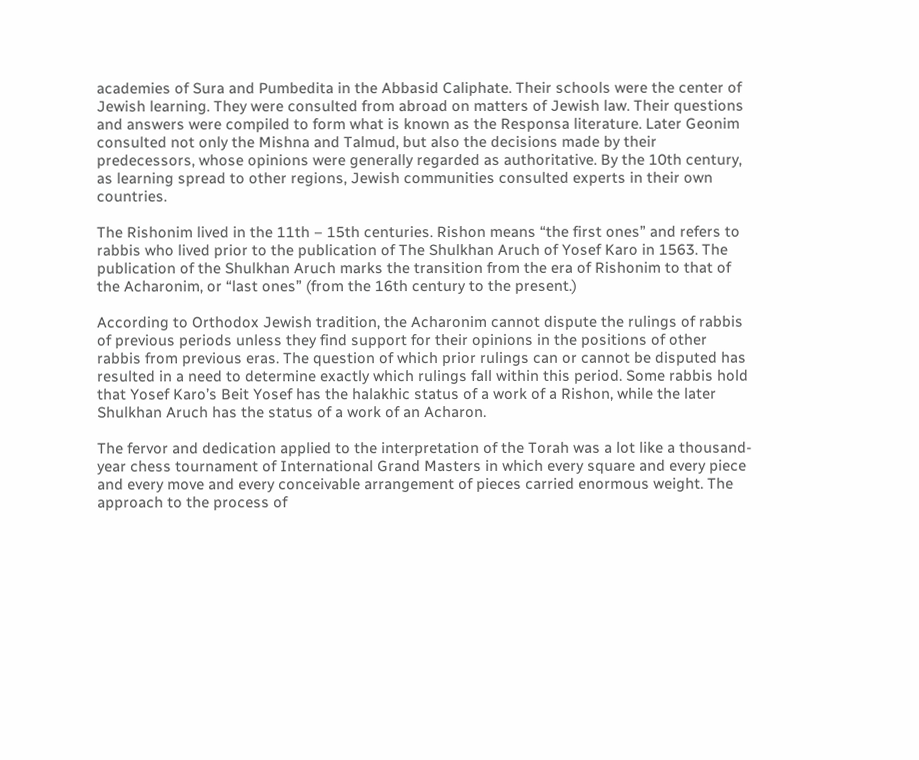academies of Sura and Pumbedita in the Abbasid Caliphate. Their schools were the center of Jewish learning. They were consulted from abroad on matters of Jewish law. Their questions and answers were compiled to form what is known as the Responsa literature. Later Geonim consulted not only the Mishna and Talmud, but also the decisions made by their predecessors, whose opinions were generally regarded as authoritative. By the 10th century, as learning spread to other regions, Jewish communities consulted experts in their own countries.

The Rishonim lived in the 11th – 15th centuries. Rishon means “the first ones” and refers to rabbis who lived prior to the publication of The Shulkhan Aruch of Yosef Karo in 1563. The publication of the Shulkhan Aruch marks the transition from the era of Rishonim to that of the Acharonim, or “last ones” (from the 16th century to the present.)

According to Orthodox Jewish tradition, the Acharonim cannot dispute the rulings of rabbis of previous periods unless they find support for their opinions in the positions of other rabbis from previous eras. The question of which prior rulings can or cannot be disputed has resulted in a need to determine exactly which rulings fall within this period. Some rabbis hold that Yosef Karo’s Beit Yosef has the halakhic status of a work of a Rishon, while the later Shulkhan Aruch has the status of a work of an Acharon.

The fervor and dedication applied to the interpretation of the Torah was a lot like a thousand-year chess tournament of International Grand Masters in which every square and every piece and every move and every conceivable arrangement of pieces carried enormous weight. The approach to the process of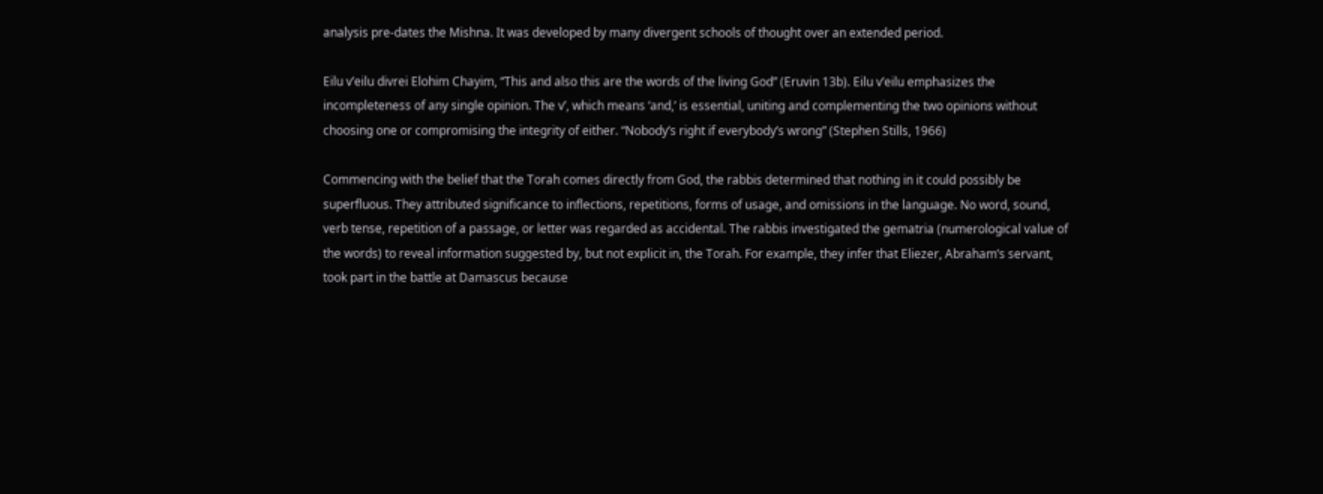analysis pre-dates the Mishna. It was developed by many divergent schools of thought over an extended period.

Eilu v’eilu divrei Elohim Chayim, “This and also this are the words of the living God” (Eruvin 13b). Eilu v’eilu emphasizes the incompleteness of any single opinion. The v’, which means ‘and,’ is essential, uniting and complementing the two opinions without choosing one or compromising the integrity of either. “Nobody’s right if everybody’s wrong” (Stephen Stills, 1966)

Commencing with the belief that the Torah comes directly from God, the rabbis determined that nothing in it could possibly be superfluous. They attributed significance to inflections, repetitions, forms of usage, and omissions in the language. No word, sound, verb tense, repetition of a passage, or letter was regarded as accidental. The rabbis investigated the gematria (numerological value of the words) to reveal information suggested by, but not explicit in, the Torah. For example, they infer that Eliezer, Abraham’s servant, took part in the battle at Damascus because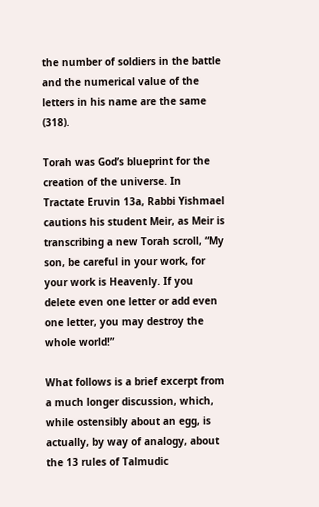the number of soldiers in the battle and the numerical value of the letters in his name are the same (318).

Torah was God’s blueprint for the creation of the universe. In Tractate Eruvin 13a, Rabbi Yishmael cautions his student Meir, as Meir is transcribing a new Torah scroll, “My son, be careful in your work, for your work is Heavenly. If you delete even one letter or add even one letter, you may destroy the whole world!”

What follows is a brief excerpt from a much longer discussion, which, while ostensibly about an egg, is actually, by way of analogy, about the 13 rules of Talmudic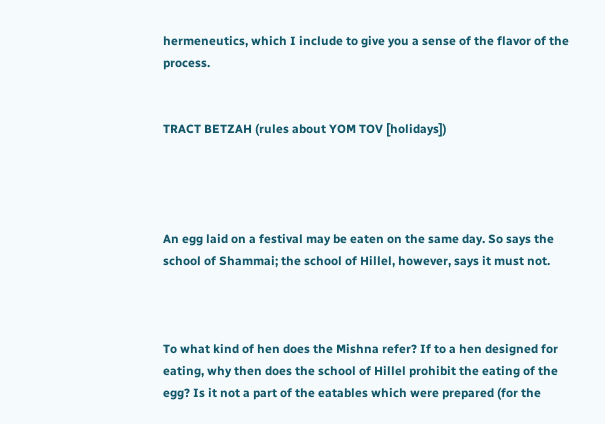hermeneutics, which I include to give you a sense of the flavor of the process.


TRACT BETZAH (rules about YOM TOV [holidays])




An egg laid on a festival may be eaten on the same day. So says the school of Shammai; the school of Hillel, however, says it must not.



To what kind of hen does the Mishna refer? If to a hen designed for eating, why then does the school of Hillel prohibit the eating of the egg? Is it not a part of the eatables which were prepared (for the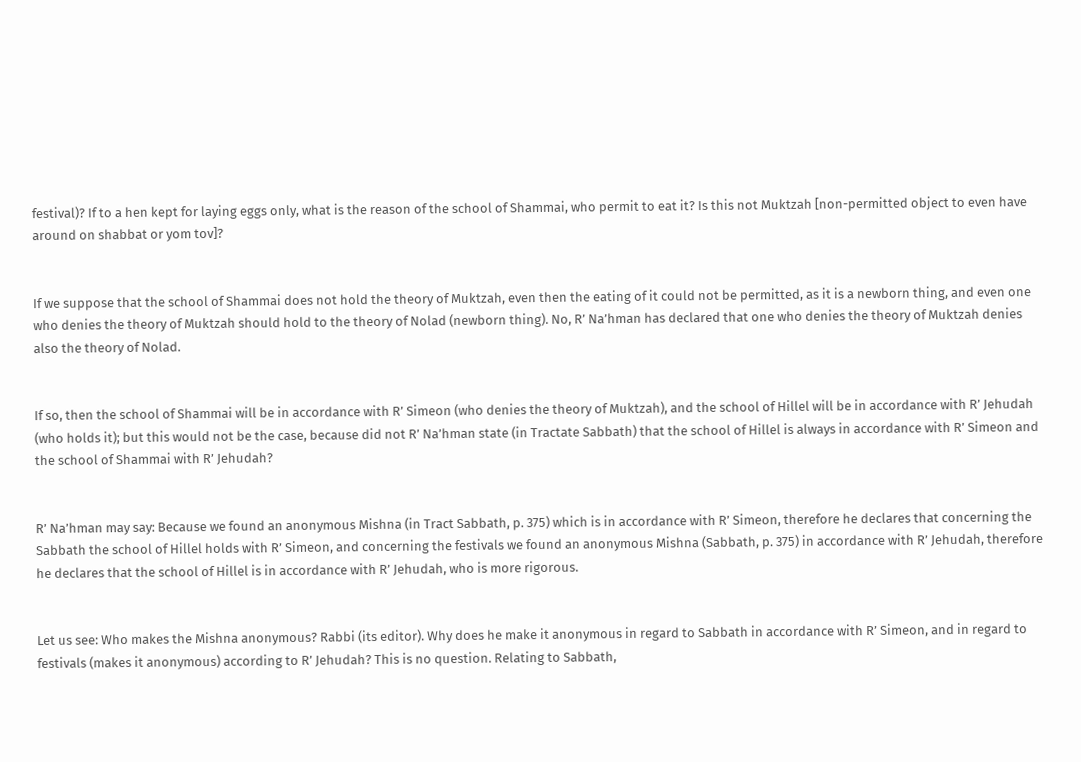festival)? If to a hen kept for laying eggs only, what is the reason of the school of Shammai, who permit to eat it? Is this not Muktzah [non-permitted object to even have around on shabbat or yom tov]?


If we suppose that the school of Shammai does not hold the theory of Muktzah, even then the eating of it could not be permitted, as it is a newborn thing, and even one who denies the theory of Muktzah should hold to the theory of Nolad (newborn thing). No, R’ Na’hman has declared that one who denies the theory of Muktzah denies also the theory of Nolad.


If so, then the school of Shammai will be in accordance with R’ Simeon (who denies the theory of Muktzah), and the school of Hillel will be in accordance with R’ Jehudah (who holds it); but this would not be the case, because did not R’ Na’hman state (in Tractate Sabbath) that the school of Hillel is always in accordance with R’ Simeon and the school of Shammai with R’ Jehudah?


R’ Na’hman may say: Because we found an anonymous Mishna (in Tract Sabbath, p. 375) which is in accordance with R’ Simeon, therefore he declares that concerning the Sabbath the school of Hillel holds with R’ Simeon, and concerning the festivals we found an anonymous Mishna (Sabbath, p. 375) in accordance with R’ Jehudah, therefore he declares that the school of Hillel is in accordance with R’ Jehudah, who is more rigorous.


Let us see: Who makes the Mishna anonymous? Rabbi (its editor). Why does he make it anonymous in regard to Sabbath in accordance with R’ Simeon, and in regard to festivals (makes it anonymous) according to R’ Jehudah? This is no question. Relating to Sabbath,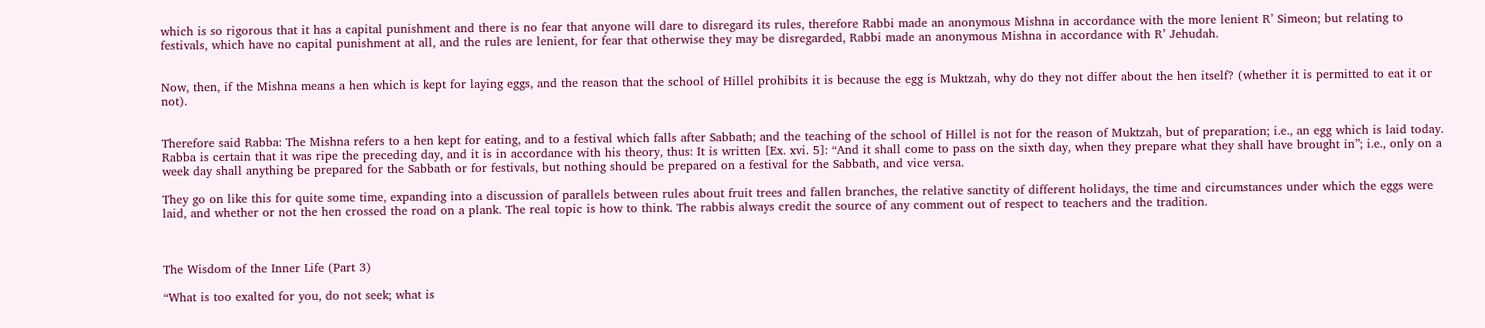which is so rigorous that it has a capital punishment and there is no fear that anyone will dare to disregard its rules, therefore Rabbi made an anonymous Mishna in accordance with the more lenient R’ Simeon; but relating to festivals, which have no capital punishment at all, and the rules are lenient, for fear that otherwise they may be disregarded, Rabbi made an anonymous Mishna in accordance with R’ Jehudah.


Now, then, if the Mishna means a hen which is kept for laying eggs, and the reason that the school of Hillel prohibits it is because the egg is Muktzah, why do they not differ about the hen itself? (whether it is permitted to eat it or not).


Therefore said Rabba: The Mishna refers to a hen kept for eating, and to a festival which falls after Sabbath; and the teaching of the school of Hillel is not for the reason of Muktzah, but of preparation; i.e., an egg which is laid today. Rabba is certain that it was ripe the preceding day, and it is in accordance with his theory, thus: It is written [Ex. xvi. 5]: “And it shall come to pass on the sixth day, when they prepare what they shall have brought in”; i.e., only on a week day shall anything be prepared for the Sabbath or for festivals, but nothing should be prepared on a festival for the Sabbath, and vice versa.

They go on like this for quite some time, expanding into a discussion of parallels between rules about fruit trees and fallen branches, the relative sanctity of different holidays, the time and circumstances under which the eggs were laid, and whether or not the hen crossed the road on a plank. The real topic is how to think. The rabbis always credit the source of any comment out of respect to teachers and the tradition.



The Wisdom of the Inner Life (Part 3)

“What is too exalted for you, do not seek; what is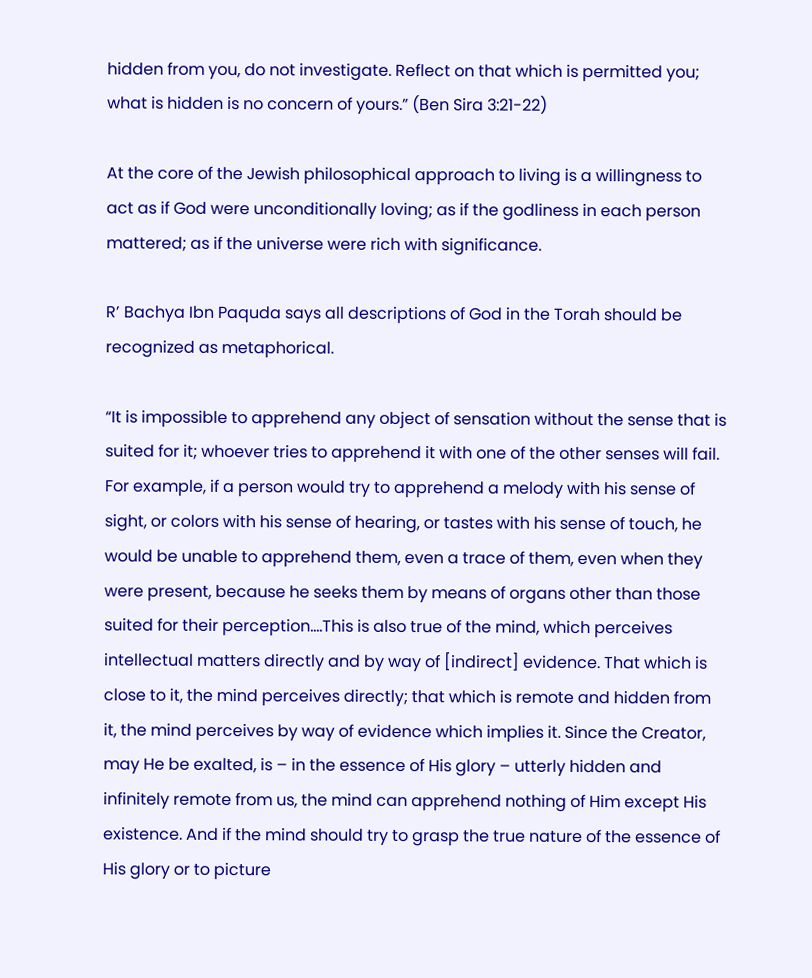hidden from you, do not investigate. Reflect on that which is permitted you; what is hidden is no concern of yours.” (Ben Sira 3:21-22)

At the core of the Jewish philosophical approach to living is a willingness to act as if God were unconditionally loving; as if the godliness in each person mattered; as if the universe were rich with significance.

R’ Bachya Ibn Paquda says all descriptions of God in the Torah should be recognized as metaphorical.

“It is impossible to apprehend any object of sensation without the sense that is suited for it; whoever tries to apprehend it with one of the other senses will fail. For example, if a person would try to apprehend a melody with his sense of sight, or colors with his sense of hearing, or tastes with his sense of touch, he would be unable to apprehend them, even a trace of them, even when they were present, because he seeks them by means of organs other than those suited for their perception….This is also true of the mind, which perceives intellectual matters directly and by way of [indirect] evidence. That which is close to it, the mind perceives directly; that which is remote and hidden from it, the mind perceives by way of evidence which implies it. Since the Creator, may He be exalted, is – in the essence of His glory – utterly hidden and infinitely remote from us, the mind can apprehend nothing of Him except His existence. And if the mind should try to grasp the true nature of the essence of His glory or to picture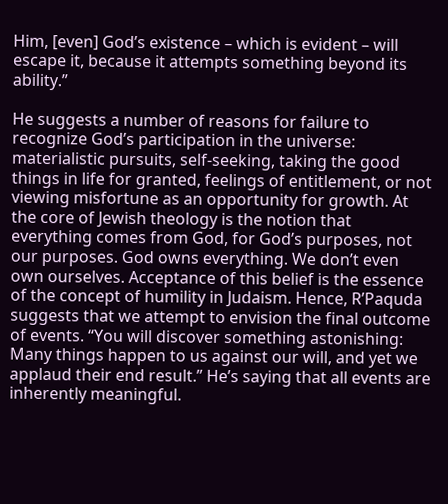Him, [even] God’s existence – which is evident – will escape it, because it attempts something beyond its ability.”

He suggests a number of reasons for failure to recognize God’s participation in the universe: materialistic pursuits, self-seeking, taking the good things in life for granted, feelings of entitlement, or not viewing misfortune as an opportunity for growth. At the core of Jewish theology is the notion that everything comes from God, for God’s purposes, not our purposes. God owns everything. We don’t even own ourselves. Acceptance of this belief is the essence of the concept of humility in Judaism. Hence, R’Paquda suggests that we attempt to envision the final outcome of events. “You will discover something astonishing: Many things happen to us against our will, and yet we applaud their end result.” He’s saying that all events are inherently meaningful.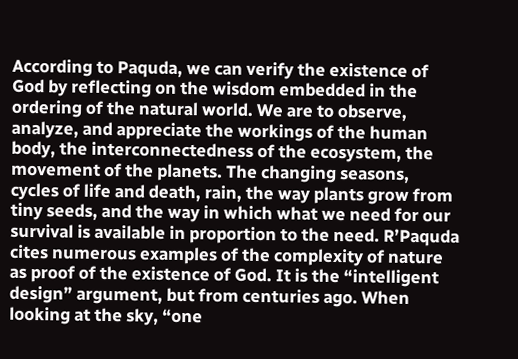According to Paquda, we can verify the existence of God by reflecting on the wisdom embedded in the ordering of the natural world. We are to observe, analyze, and appreciate the workings of the human body, the interconnectedness of the ecosystem, the movement of the planets. The changing seasons, cycles of life and death, rain, the way plants grow from tiny seeds, and the way in which what we need for our survival is available in proportion to the need. R’Paquda cites numerous examples of the complexity of nature as proof of the existence of God. It is the “intelligent design” argument, but from centuries ago. When looking at the sky, “one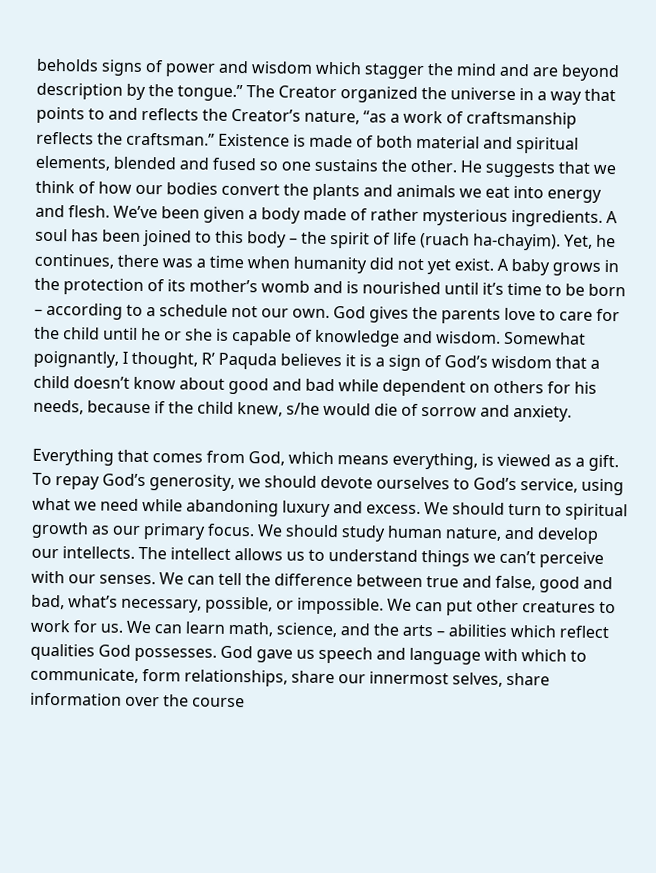beholds signs of power and wisdom which stagger the mind and are beyond description by the tongue.” The Creator organized the universe in a way that points to and reflects the Creator’s nature, “as a work of craftsmanship reflects the craftsman.” Existence is made of both material and spiritual elements, blended and fused so one sustains the other. He suggests that we think of how our bodies convert the plants and animals we eat into energy and flesh. We’ve been given a body made of rather mysterious ingredients. A soul has been joined to this body – the spirit of life (ruach ha-chayim). Yet, he continues, there was a time when humanity did not yet exist. A baby grows in the protection of its mother’s womb and is nourished until it’s time to be born – according to a schedule not our own. God gives the parents love to care for the child until he or she is capable of knowledge and wisdom. Somewhat poignantly, I thought, R’ Paquda believes it is a sign of God’s wisdom that a child doesn’t know about good and bad while dependent on others for his needs, because if the child knew, s/he would die of sorrow and anxiety.

Everything that comes from God, which means everything, is viewed as a gift. To repay God’s generosity, we should devote ourselves to God’s service, using what we need while abandoning luxury and excess. We should turn to spiritual growth as our primary focus. We should study human nature, and develop our intellects. The intellect allows us to understand things we can’t perceive with our senses. We can tell the difference between true and false, good and bad, what’s necessary, possible, or impossible. We can put other creatures to work for us. We can learn math, science, and the arts – abilities which reflect qualities God possesses. God gave us speech and language with which to communicate, form relationships, share our innermost selves, share information over the course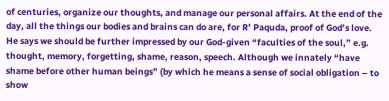of centuries, organize our thoughts, and manage our personal affairs. At the end of the day, all the things our bodies and brains can do are, for R’ Paquda, proof of God’s love. He says we should be further impressed by our God-given “faculties of the soul,” e.g. thought, memory, forgetting, shame, reason, speech. Although we innately “have shame before other human beings” (by which he means a sense of social obligation – to show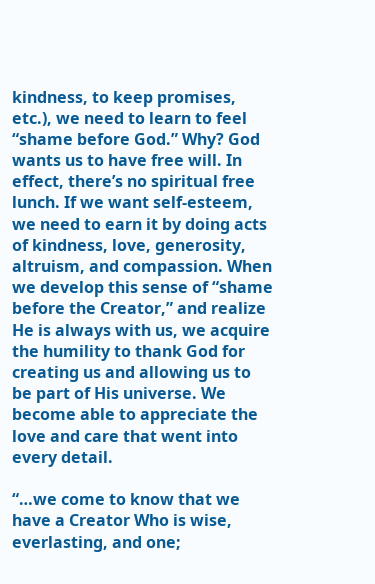kindness, to keep promises, etc.), we need to learn to feel “shame before God.” Why? God wants us to have free will. In effect, there’s no spiritual free lunch. If we want self-esteem, we need to earn it by doing acts of kindness, love, generosity, altruism, and compassion. When we develop this sense of “shame before the Creator,” and realize He is always with us, we acquire the humility to thank God for creating us and allowing us to be part of His universe. We become able to appreciate the love and care that went into every detail.

“…we come to know that we have a Creator Who is wise, everlasting, and one;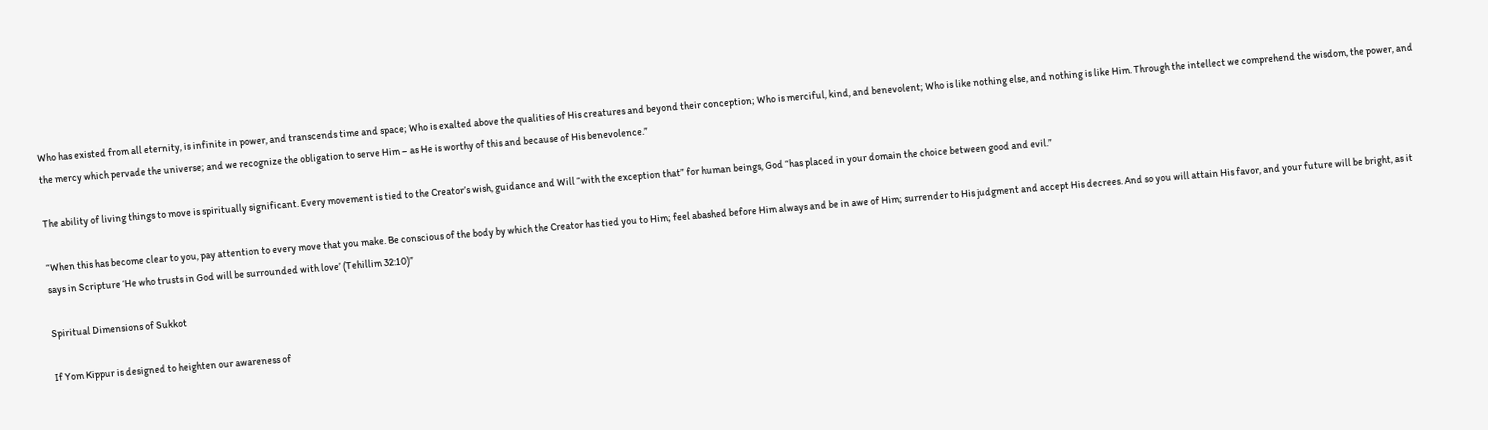Who has existed from all eternity, is infinite in power, and transcends time and space; Who is exalted above the qualities of His creatures and beyond their conception; Who is merciful, kind, and benevolent; Who is like nothing else, and nothing is like Him. Through the intellect we comprehend the wisdom, the power, and the mercy which pervade the universe; and we recognize the obligation to serve Him – as He is worthy of this and because of His benevolence.”

The ability of living things to move is spiritually significant. Every movement is tied to the Creator’s wish, guidance and Will “with the exception that” for human beings, God “has placed in your domain the choice between good and evil.”

“When this has become clear to you, pay attention to every move that you make. Be conscious of the body by which the Creator has tied you to Him; feel abashed before Him always and be in awe of Him; surrender to His judgment and accept His decrees. And so you will attain His favor, and your future will be bright, as it says in Scripture ‘He who trusts in God will be surrounded with love’ (Tehillim 32:10)”

Spiritual Dimensions of Sukkot

If Yom Kippur is designed to heighten our awareness of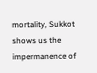mortality, Sukkot shows us the impermanence of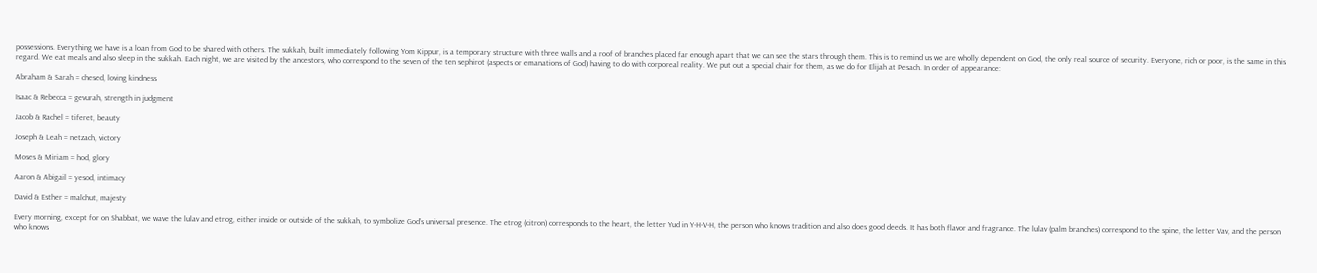possessions. Everything we have is a loan from God to be shared with others. The sukkah, built immediately following Yom Kippur, is a temporary structure with three walls and a roof of branches placed far enough apart that we can see the stars through them. This is to remind us we are wholly dependent on God, the only real source of security. Everyone, rich or poor, is the same in this regard. We eat meals and also sleep in the sukkah. Each night, we are visited by the ancestors, who correspond to the seven of the ten sephirot (aspects or emanations of God) having to do with corporeal reality. We put out a special chair for them, as we do for Elijah at Pesach. In order of appearance:

Abraham & Sarah = chesed, loving kindness

Isaac & Rebecca = gevurah, strength in judgment

Jacob & Rachel = tiferet, beauty

Joseph & Leah = netzach, victory

Moses & Miriam = hod, glory

Aaron & Abigail = yesod, intimacy

David & Esther = malchut, majesty

Every morning, except for on Shabbat, we wave the lulav and etrog, either inside or outside of the sukkah, to symbolize God’s universal presence. The etrog (citron) corresponds to the heart, the letter Yud in Y-H-V-H, the person who knows tradition and also does good deeds. It has both flavor and fragrance. The lulav (palm branches) correspond to the spine, the letter Vav, and the person who knows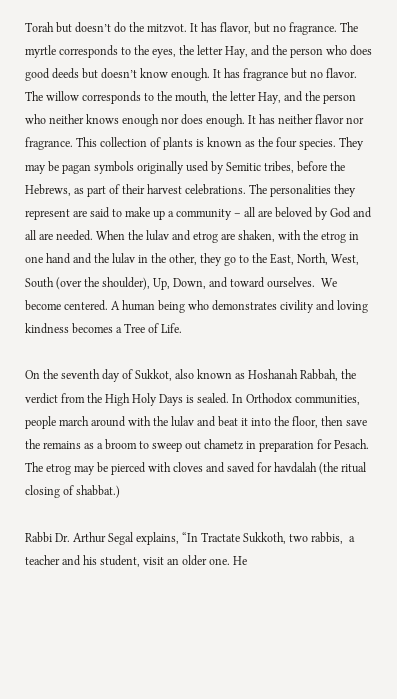Torah but doesn’t do the mitzvot. It has flavor, but no fragrance. The myrtle corresponds to the eyes, the letter Hay, and the person who does good deeds but doesn’t know enough. It has fragrance but no flavor. The willow corresponds to the mouth, the letter Hay, and the person who neither knows enough nor does enough. It has neither flavor nor fragrance. This collection of plants is known as the four species. They may be pagan symbols originally used by Semitic tribes, before the Hebrews, as part of their harvest celebrations. The personalities they represent are said to make up a community – all are beloved by God and all are needed. When the lulav and etrog are shaken, with the etrog in one hand and the lulav in the other, they go to the East, North, West, South (over the shoulder), Up, Down, and toward ourselves.  We become centered. A human being who demonstrates civility and loving kindness becomes a Tree of Life.

On the seventh day of Sukkot, also known as Hoshanah Rabbah, the verdict from the High Holy Days is sealed. In Orthodox communities, people march around with the lulav and beat it into the floor, then save the remains as a broom to sweep out chametz in preparation for Pesach. The etrog may be pierced with cloves and saved for havdalah (the ritual closing of shabbat.)

Rabbi Dr. Arthur Segal explains, “In Tractate Sukkoth, two rabbis,  a teacher and his student, visit an older one. He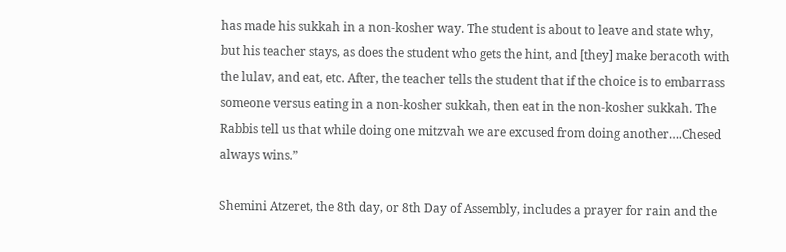has made his sukkah in a non-kosher way. The student is about to leave and state why, but his teacher stays, as does the student who gets the hint, and [they] make beracoth with the lulav, and eat, etc. After, the teacher tells the student that if the choice is to embarrass someone versus eating in a non-kosher sukkah, then eat in the non-kosher sukkah. The Rabbis tell us that while doing one mitzvah we are excused from doing another….Chesed always wins.”

Shemini Atzeret, the 8th day, or 8th Day of Assembly, includes a prayer for rain and the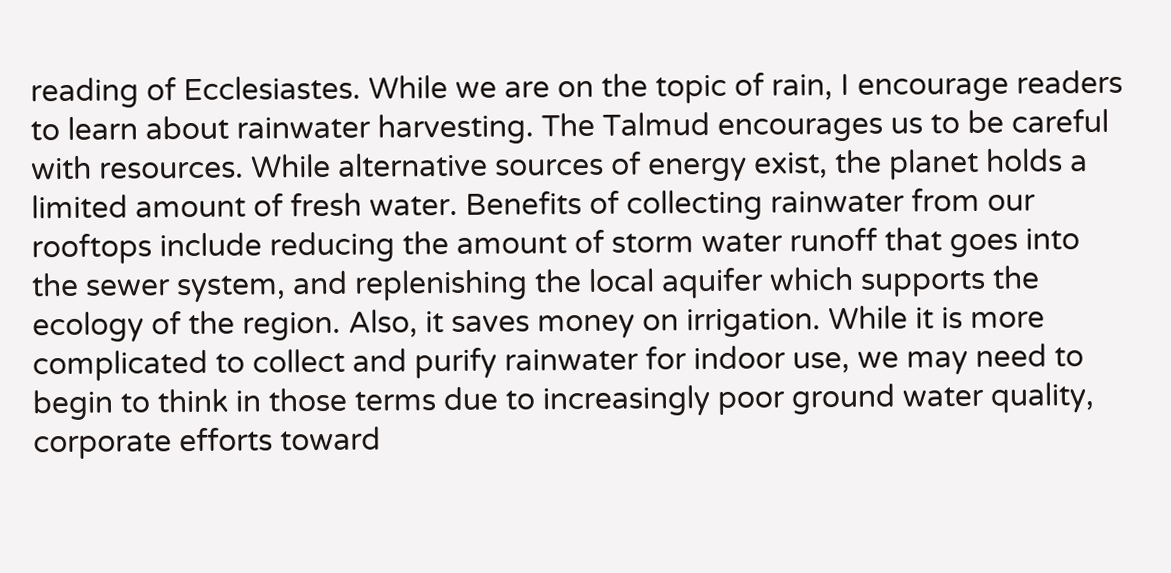reading of Ecclesiastes. While we are on the topic of rain, I encourage readers to learn about rainwater harvesting. The Talmud encourages us to be careful with resources. While alternative sources of energy exist, the planet holds a limited amount of fresh water. Benefits of collecting rainwater from our rooftops include reducing the amount of storm water runoff that goes into the sewer system, and replenishing the local aquifer which supports the ecology of the region. Also, it saves money on irrigation. While it is more complicated to collect and purify rainwater for indoor use, we may need to begin to think in those terms due to increasingly poor ground water quality, corporate efforts toward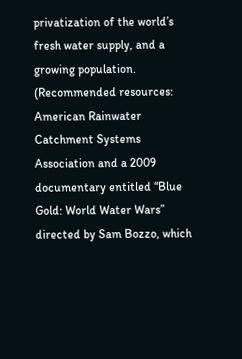privatization of the world’s fresh water supply, and a growing population. (Recommended resources: American Rainwater Catchment Systems Association and a 2009 documentary entitled “Blue Gold: World Water Wars” directed by Sam Bozzo, which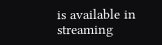is available in streaming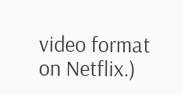video format on Netflix.)